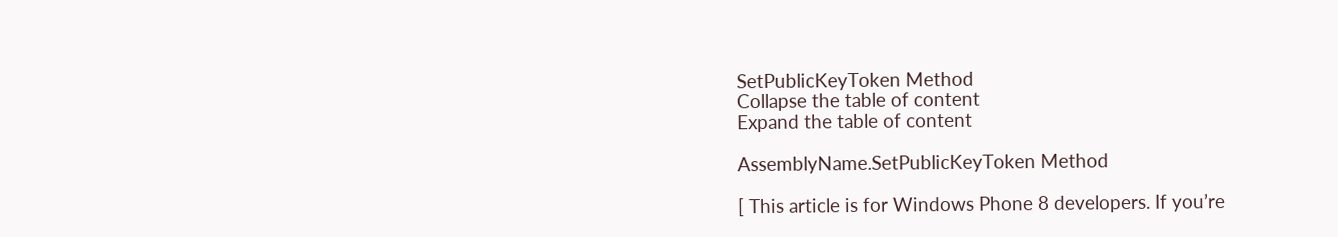SetPublicKeyToken Method
Collapse the table of content
Expand the table of content

AssemblyName.SetPublicKeyToken Method

[ This article is for Windows Phone 8 developers. If you’re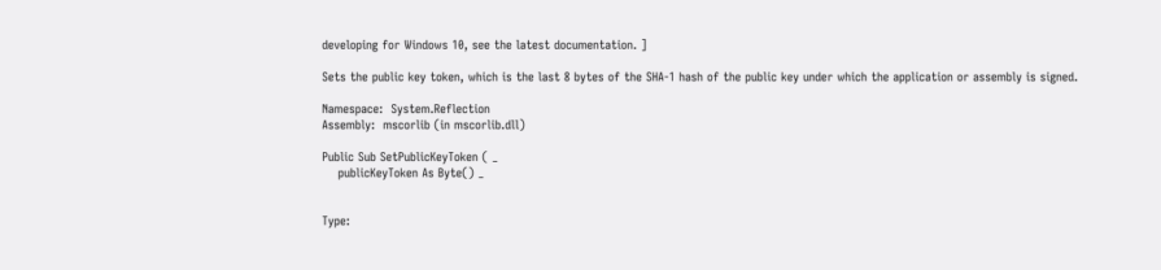developing for Windows 10, see the latest documentation. ]

Sets the public key token, which is the last 8 bytes of the SHA-1 hash of the public key under which the application or assembly is signed.

Namespace:  System.Reflection
Assembly:  mscorlib (in mscorlib.dll)

Public Sub SetPublicKeyToken ( _
    publicKeyToken As Byte() _


Type: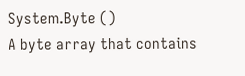System.Byte ()
A byte array that contains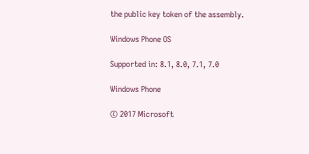the public key token of the assembly.

Windows Phone OS

Supported in: 8.1, 8.0, 7.1, 7.0

Windows Phone

© 2017 Microsoft